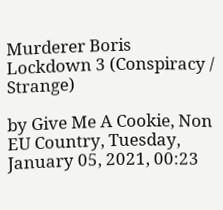Murderer Boris Lockdown 3 (Conspiracy / Strange)

by Give Me A Cookie, Non EU Country, Tuesday, January 05, 2021, 00:23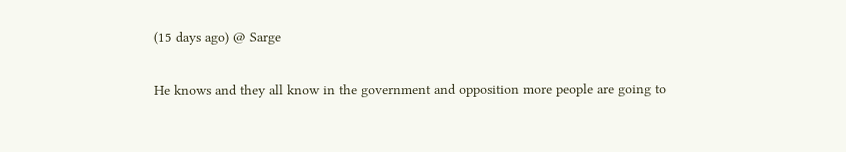(15 days ago) @ Sarge

He knows and they all know in the government and opposition more people are going to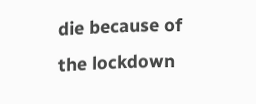die because of the lockdown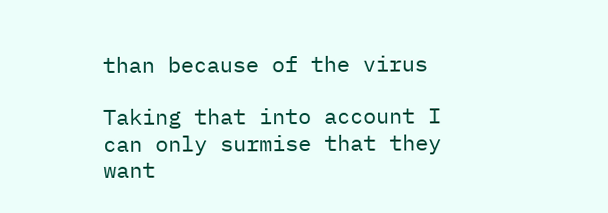than because of the virus

Taking that into account I can only surmise that they want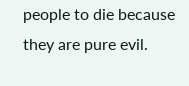people to die because they are pure evil.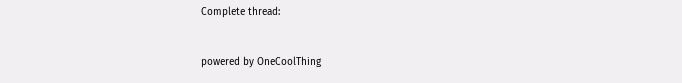Complete thread:


powered by OneCoolThing